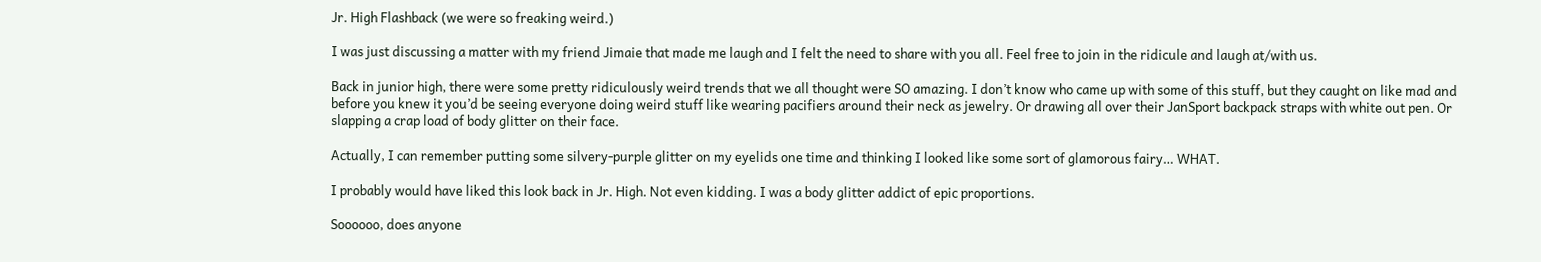Jr. High Flashback (we were so freaking weird.)

I was just discussing a matter with my friend Jimaie that made me laugh and I felt the need to share with you all. Feel free to join in the ridicule and laugh at/with us.

Back in junior high, there were some pretty ridiculously weird trends that we all thought were SO amazing. I don’t know who came up with some of this stuff, but they caught on like mad and before you knew it you’d be seeing everyone doing weird stuff like wearing pacifiers around their neck as jewelry. Or drawing all over their JanSport backpack straps with white out pen. Or slapping a crap load of body glitter on their face.

Actually, I can remember putting some silvery-purple glitter on my eyelids one time and thinking I looked like some sort of glamorous fairy… WHAT.

I probably would have liked this look back in Jr. High. Not even kidding. I was a body glitter addict of epic proportions.

Soooooo, does anyone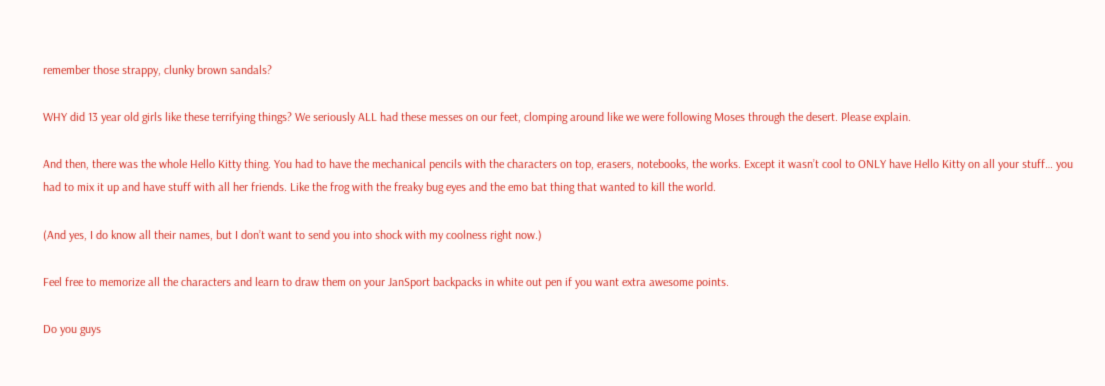remember those strappy, clunky brown sandals?

WHY did 13 year old girls like these terrifying things? We seriously ALL had these messes on our feet, clomping around like we were following Moses through the desert. Please explain.

And then, there was the whole Hello Kitty thing. You had to have the mechanical pencils with the characters on top, erasers, notebooks, the works. Except it wasn’t cool to ONLY have Hello Kitty on all your stuff… you had to mix it up and have stuff with all her friends. Like the frog with the freaky bug eyes and the emo bat thing that wanted to kill the world.

(And yes, I do know all their names, but I don’t want to send you into shock with my coolness right now.)

Feel free to memorize all the characters and learn to draw them on your JanSport backpacks in white out pen if you want extra awesome points.

Do you guys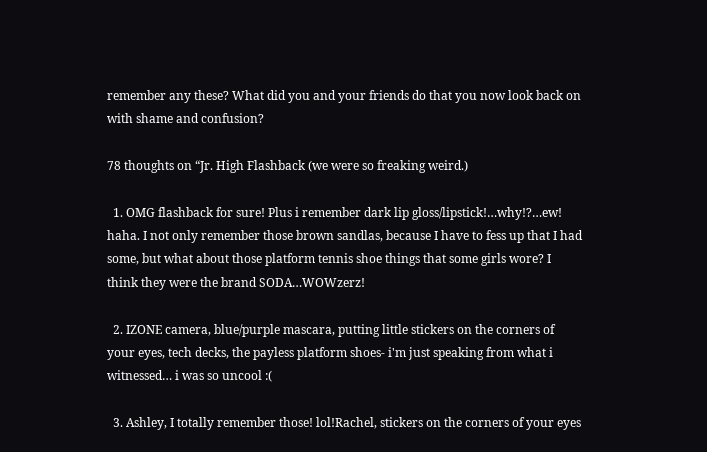remember any these? What did you and your friends do that you now look back on with shame and confusion?

78 thoughts on “Jr. High Flashback (we were so freaking weird.)

  1. OMG flashback for sure! Plus i remember dark lip gloss/lipstick!…why!?…ew! haha. I not only remember those brown sandlas, because I have to fess up that I had some, but what about those platform tennis shoe things that some girls wore? I think they were the brand SODA…WOWzerz!

  2. IZONE camera, blue/purple mascara, putting little stickers on the corners of your eyes, tech decks, the payless platform shoes- i'm just speaking from what i witnessed… i was so uncool :(

  3. Ashley, I totally remember those! lol!Rachel, stickers on the corners of your eyes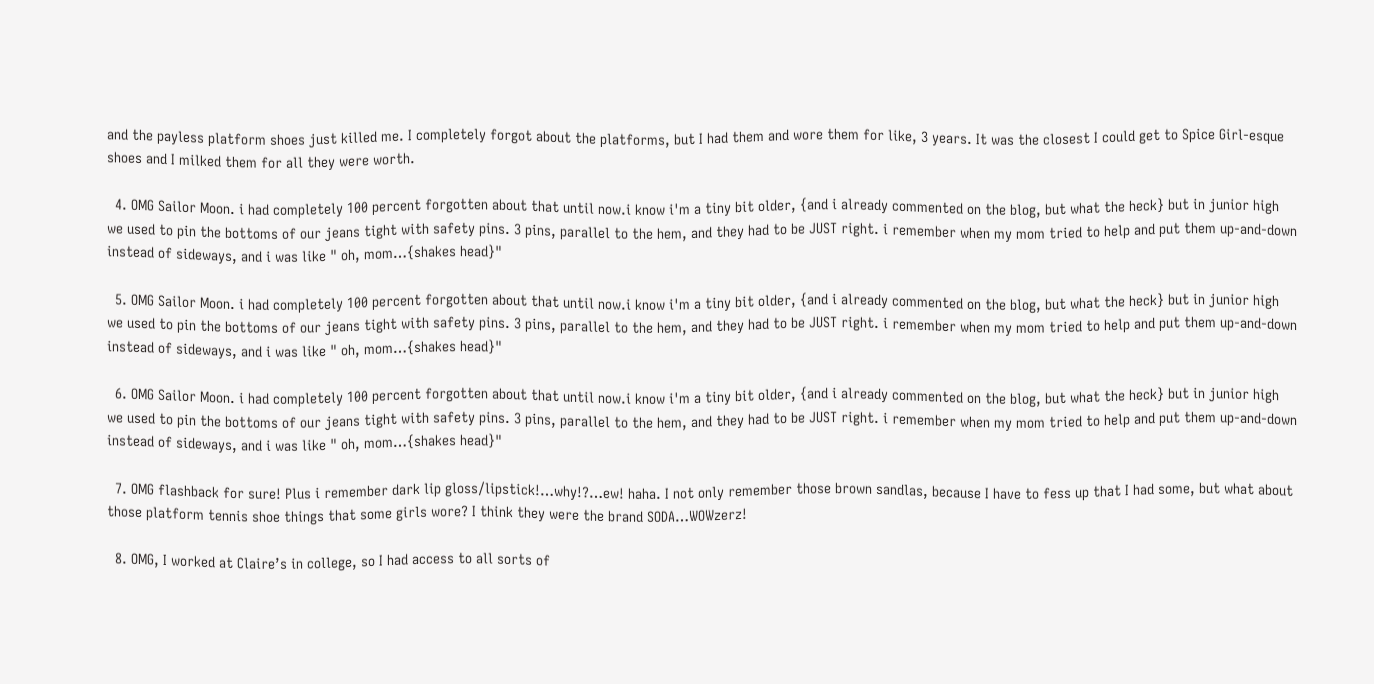and the payless platform shoes just killed me. I completely forgot about the platforms, but I had them and wore them for like, 3 years. It was the closest I could get to Spice Girl-esque shoes and I milked them for all they were worth.

  4. OMG Sailor Moon. i had completely 100 percent forgotten about that until now.i know i'm a tiny bit older, {and i already commented on the blog, but what the heck} but in junior high we used to pin the bottoms of our jeans tight with safety pins. 3 pins, parallel to the hem, and they had to be JUST right. i remember when my mom tried to help and put them up-and-down instead of sideways, and i was like " oh, mom…{shakes head}"

  5. OMG Sailor Moon. i had completely 100 percent forgotten about that until now.i know i'm a tiny bit older, {and i already commented on the blog, but what the heck} but in junior high we used to pin the bottoms of our jeans tight with safety pins. 3 pins, parallel to the hem, and they had to be JUST right. i remember when my mom tried to help and put them up-and-down instead of sideways, and i was like " oh, mom…{shakes head}"

  6. OMG Sailor Moon. i had completely 100 percent forgotten about that until now.i know i'm a tiny bit older, {and i already commented on the blog, but what the heck} but in junior high we used to pin the bottoms of our jeans tight with safety pins. 3 pins, parallel to the hem, and they had to be JUST right. i remember when my mom tried to help and put them up-and-down instead of sideways, and i was like " oh, mom…{shakes head}"

  7. OMG flashback for sure! Plus i remember dark lip gloss/lipstick!…why!?…ew! haha. I not only remember those brown sandlas, because I have to fess up that I had some, but what about those platform tennis shoe things that some girls wore? I think they were the brand SODA…WOWzerz!

  8. OMG, I worked at Claire’s in college, so I had access to all sorts of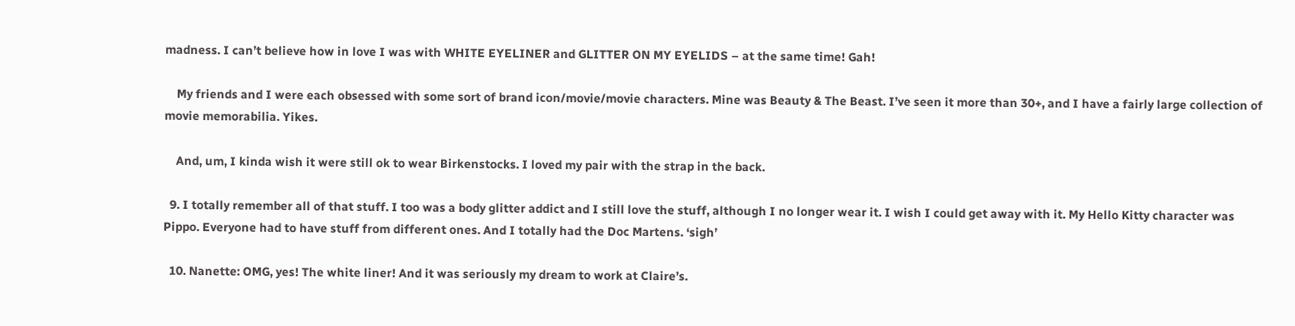madness. I can’t believe how in love I was with WHITE EYELINER and GLITTER ON MY EYELIDS – at the same time! Gah!

    My friends and I were each obsessed with some sort of brand icon/movie/movie characters. Mine was Beauty & The Beast. I’ve seen it more than 30+, and I have a fairly large collection of movie memorabilia. Yikes.

    And, um, I kinda wish it were still ok to wear Birkenstocks. I loved my pair with the strap in the back.

  9. I totally remember all of that stuff. I too was a body glitter addict and I still love the stuff, although I no longer wear it. I wish I could get away with it. My Hello Kitty character was Pippo. Everyone had to have stuff from different ones. And I totally had the Doc Martens. ‘sigh’

  10. Nanette: OMG, yes! The white liner! And it was seriously my dream to work at Claire’s.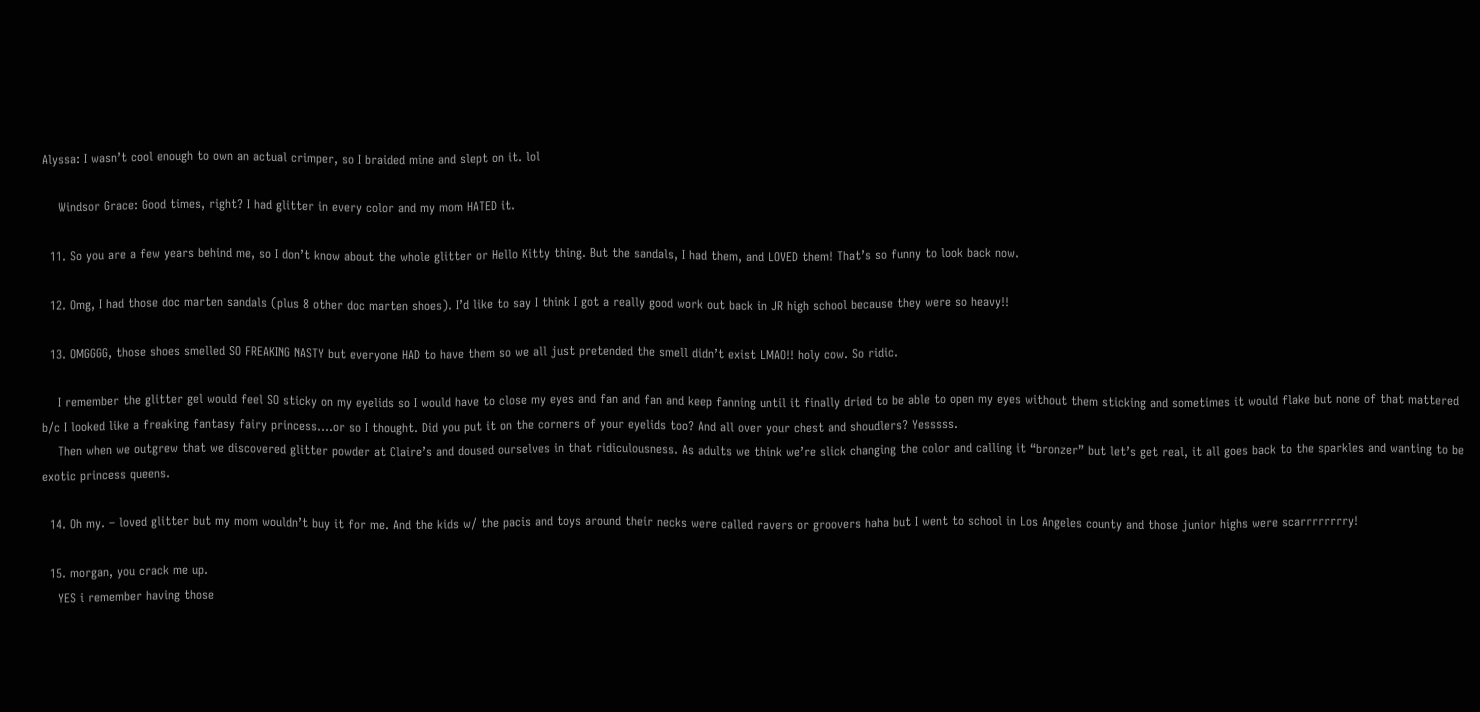Alyssa: I wasn’t cool enough to own an actual crimper, so I braided mine and slept on it. lol

    Windsor Grace: Good times, right? I had glitter in every color and my mom HATED it.

  11. So you are a few years behind me, so I don’t know about the whole glitter or Hello Kitty thing. But the sandals, I had them, and LOVED them! That’s so funny to look back now.

  12. Omg, I had those doc marten sandals (plus 8 other doc marten shoes). I’d like to say I think I got a really good work out back in JR high school because they were so heavy!!

  13. OMGGGG, those shoes smelled SO FREAKING NASTY but everyone HAD to have them so we all just pretended the smell didn’t exist LMAO!! holy cow. So ridic.

    I remember the glitter gel would feel SO sticky on my eyelids so I would have to close my eyes and fan and fan and keep fanning until it finally dried to be able to open my eyes without them sticking and sometimes it would flake but none of that mattered b/c I looked like a freaking fantasy fairy princess….or so I thought. Did you put it on the corners of your eyelids too? And all over your chest and shoudlers? Yesssss.
    Then when we outgrew that we discovered glitter powder at Claire’s and doused ourselves in that ridiculousness. As adults we think we’re slick changing the color and calling it “bronzer” but let’s get real, it all goes back to the sparkles and wanting to be exotic princess queens.

  14. Oh my. – loved glitter but my mom wouldn’t buy it for me. And the kids w/ the pacis and toys around their necks were called ravers or groovers haha but I went to school in Los Angeles county and those junior highs were scarrrrrrrry!

  15. morgan, you crack me up.
    YES i remember having those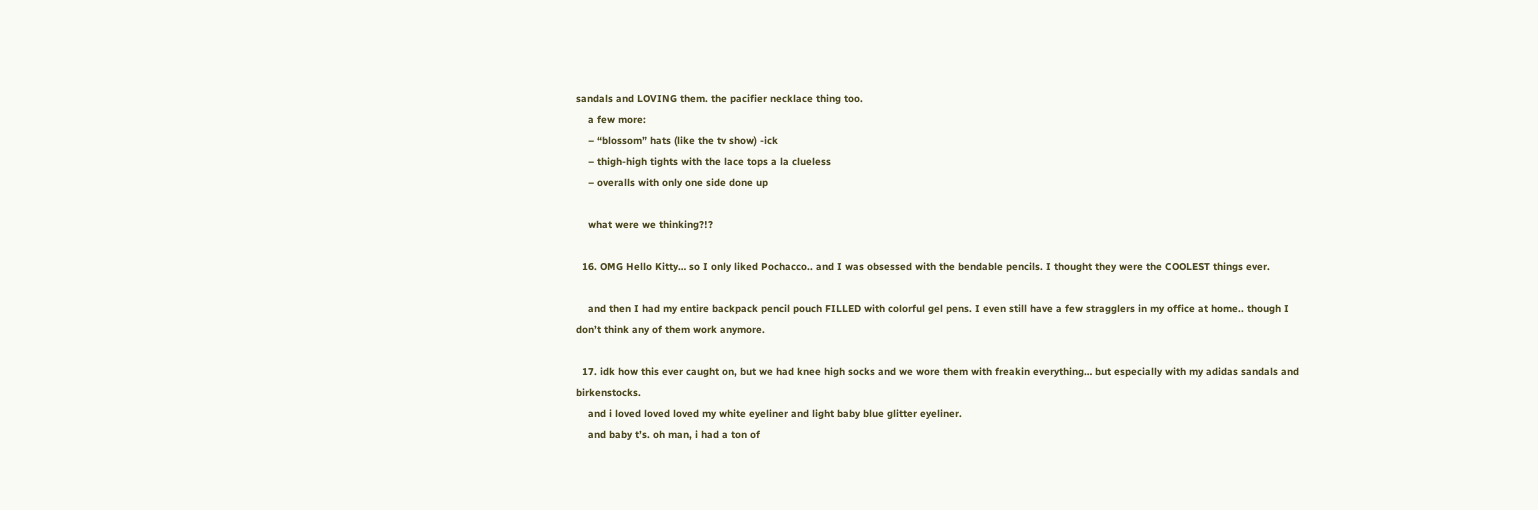sandals and LOVING them. the pacifier necklace thing too.
    a few more:
    – “blossom” hats (like the tv show) -ick
    – thigh-high tights with the lace tops a la clueless
    – overalls with only one side done up

    what were we thinking?!?

  16. OMG Hello Kitty… so I only liked Pochacco.. and I was obsessed with the bendable pencils. I thought they were the COOLEST things ever.

    and then I had my entire backpack pencil pouch FILLED with colorful gel pens. I even still have a few stragglers in my office at home.. though I don’t think any of them work anymore.

  17. idk how this ever caught on, but we had knee high socks and we wore them with freakin everything… but especially with my adidas sandals and birkenstocks.
    and i loved loved loved my white eyeliner and light baby blue glitter eyeliner.
    and baby t’s. oh man, i had a ton of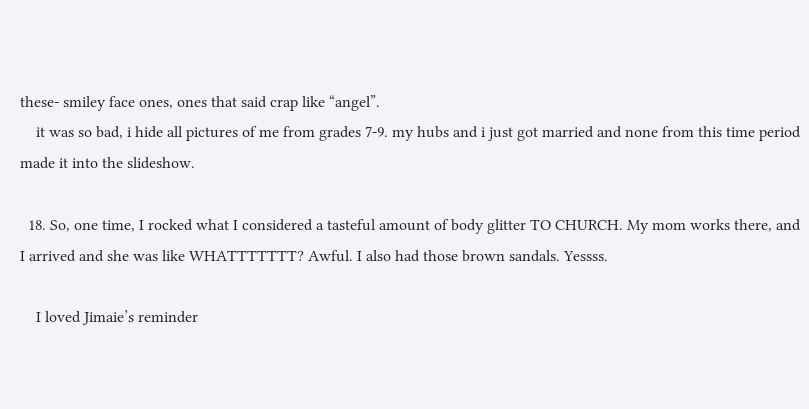these- smiley face ones, ones that said crap like “angel”.
    it was so bad, i hide all pictures of me from grades 7-9. my hubs and i just got married and none from this time period made it into the slideshow.

  18. So, one time, I rocked what I considered a tasteful amount of body glitter TO CHURCH. My mom works there, and I arrived and she was like WHATTTTTTT? Awful. I also had those brown sandals. Yessss.

    I loved Jimaie’s reminder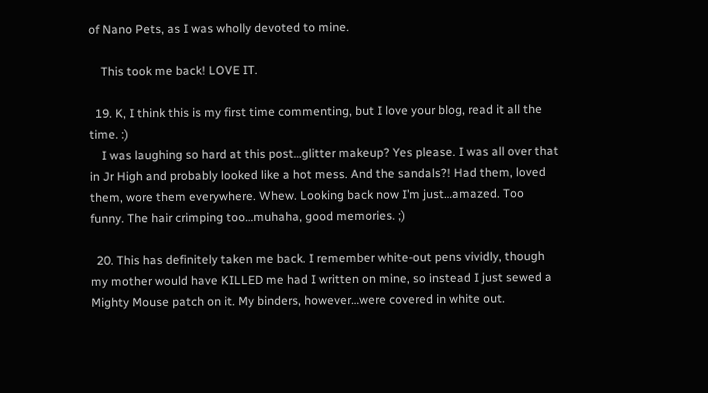of Nano Pets, as I was wholly devoted to mine.

    This took me back! LOVE IT.

  19. K, I think this is my first time commenting, but I love your blog, read it all the time. :)
    I was laughing so hard at this post…glitter makeup? Yes please. I was all over that in Jr High and probably looked like a hot mess. And the sandals?! Had them, loved them, wore them everywhere. Whew. Looking back now I’m just…amazed. Too funny. The hair crimping too…muhaha, good memories. ;)

  20. This has definitely taken me back. I remember white-out pens vividly, though my mother would have KILLED me had I written on mine, so instead I just sewed a Mighty Mouse patch on it. My binders, however…were covered in white out.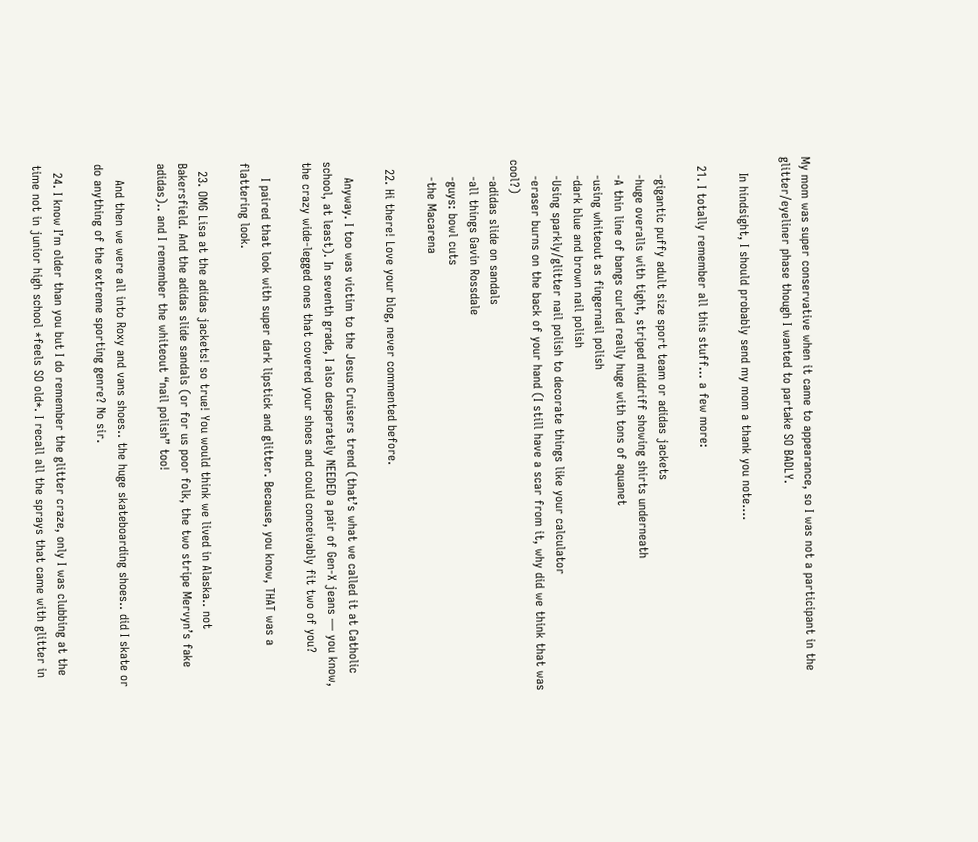My mom was super conservative when it came to appearance, so I was not a participant in the glitter/eyeliner phase though I wanted to partake SO BADLY.

    In hindsight, I should probably send my mom a thank you note….

  21. I totally remember all this stuff… a few more:

    -gigantic puffy adult size sport team or adidas jackets
    -huge overalls with tight, striped middriff showing shirts underneath
    -A thin line of bangs curled really huge with tons of aquanet
    -using whiteout as fingernail polish
    -dark blue and brown nail polish
    -Using sparkly/glitter nail polish to decorate things like your calculator
    -eraser burns on the back of your hand (I still have a scar from it, why did we think that was cool?)
    -adidas slide on sandals
    -all things Gavin Rossdale
    -guys: bowl cuts
    -the Macarena

  22. Hi there! Love your blog, never commented before.

    Anyway. I too was victim to the Jesus Cruisers trend (that’s what we called it at Catholic school, at least). In seventh grade, I also desperately NEEDED a pair of Gen-X jeans — you know, the crazy wide-legged ones that covered your shoes and could conceivably fit two of you?

    I paired that look with super dark lipstick and glitter. Because, you know, THAT was a flattering look.

  23. OMG Lisa at the adidas jackets! so true! You would think we lived in Alaska.. not Bakersfield. And the adidas slide sandals (or for us poor folk, the two stripe Mervyn’s fake adidas).. and I remember the whiteout “nail polish” too!

    And then we were all into Roxy and vans shoes.. the huge skateboarding shoes.. did I skate or do anything of the extreme sporting genre? No sir.

  24. I know I’m older than you but I do remember the glitter craze, only I was clubbing at the time not in junior high school *feels SO old*. I recall all the sprays that came with glitter in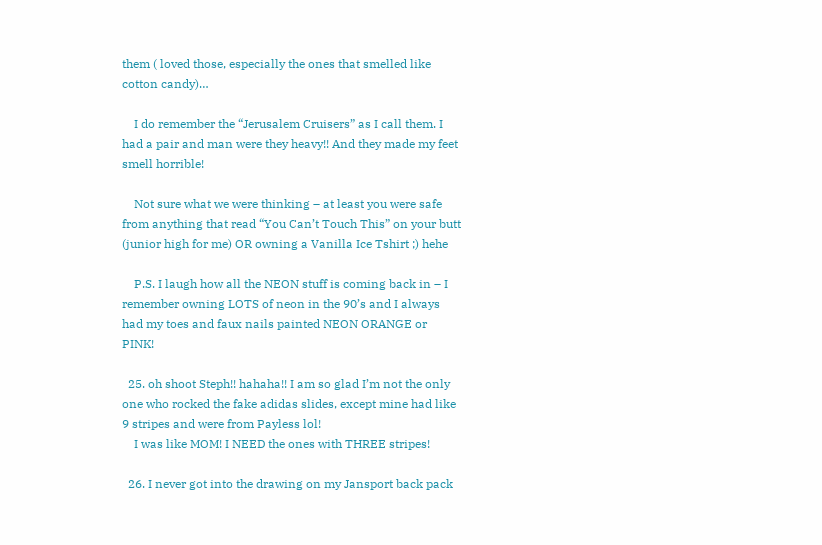them ( loved those, especially the ones that smelled like cotton candy)…

    I do remember the “Jerusalem Cruisers” as I call them. I had a pair and man were they heavy!! And they made my feet smell horrible!

    Not sure what we were thinking – at least you were safe from anything that read “You Can’t Touch This” on your butt (junior high for me) OR owning a Vanilla Ice Tshirt ;) hehe

    P.S. I laugh how all the NEON stuff is coming back in – I remember owning LOTS of neon in the 90’s and I always had my toes and faux nails painted NEON ORANGE or PINK!

  25. oh shoot Steph!! hahaha!! I am so glad I’m not the only one who rocked the fake adidas slides, except mine had like 9 stripes and were from Payless lol!
    I was like MOM! I NEED the ones with THREE stripes!

  26. I never got into the drawing on my Jansport back pack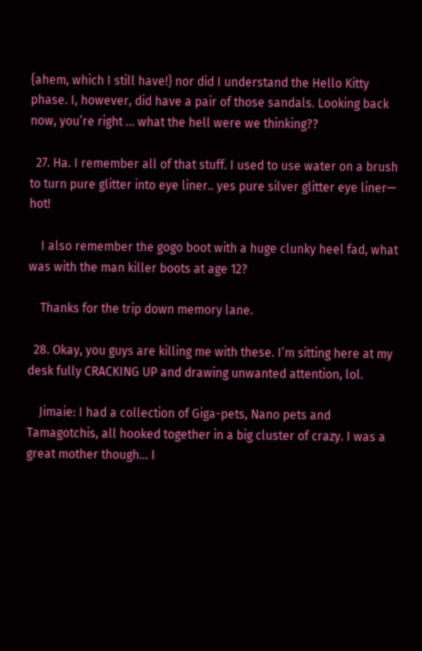{ahem, which I still have!} nor did I understand the Hello Kitty phase. I, however, did have a pair of those sandals. Looking back now, you’re right … what the hell were we thinking??

  27. Ha. I remember all of that stuff. I used to use water on a brush to turn pure glitter into eye liner.. yes pure silver glitter eye liner— hot!

    I also remember the gogo boot with a huge clunky heel fad, what was with the man killer boots at age 12?

    Thanks for the trip down memory lane.

  28. Okay, you guys are killing me with these. I’m sitting here at my desk fully CRACKING UP and drawing unwanted attention, lol.

    Jimaie: I had a collection of Giga-pets, Nano pets and Tamagotchis, all hooked together in a big cluster of crazy. I was a great mother though… I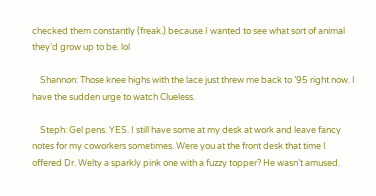checked them constantly (freak.) because I wanted to see what sort of animal they’d grow up to be. lol

    Shannon: Those knee highs with the lace just threw me back to ’95 right now. I have the sudden urge to watch Clueless.

    Steph: Gel pens. YES. I still have some at my desk at work and leave fancy notes for my coworkers sometimes. Were you at the front desk that time I offered Dr. Welty a sparkly pink one with a fuzzy topper? He wasn’t amused.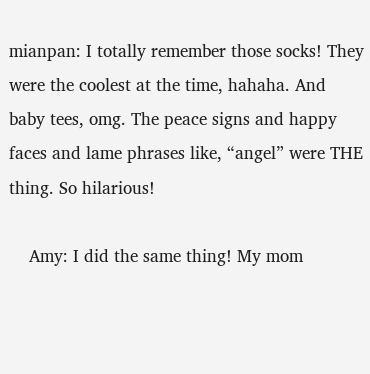mianpan: I totally remember those socks! They were the coolest at the time, hahaha. And baby tees, omg. The peace signs and happy faces and lame phrases like, “angel” were THE thing. So hilarious!

    Amy: I did the same thing! My mom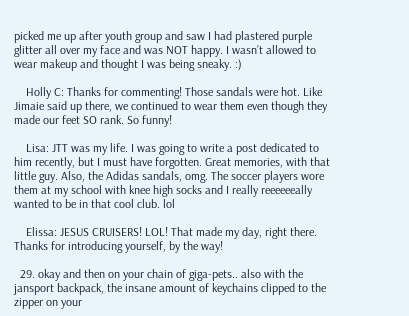picked me up after youth group and saw I had plastered purple glitter all over my face and was NOT happy. I wasn’t allowed to wear makeup and thought I was being sneaky. :)

    Holly C: Thanks for commenting! Those sandals were hot. Like Jimaie said up there, we continued to wear them even though they made our feet SO rank. So funny!

    Lisa: JTT was my life. I was going to write a post dedicated to him recently, but I must have forgotten. Great memories, with that little guy. Also, the Adidas sandals, omg. The soccer players wore them at my school with knee high socks and I really reeeeeeally wanted to be in that cool club. lol

    Elissa: JESUS CRUISERS! LOL! That made my day, right there. Thanks for introducing yourself, by the way!

  29. okay and then on your chain of giga-pets.. also with the jansport backpack, the insane amount of keychains clipped to the zipper on your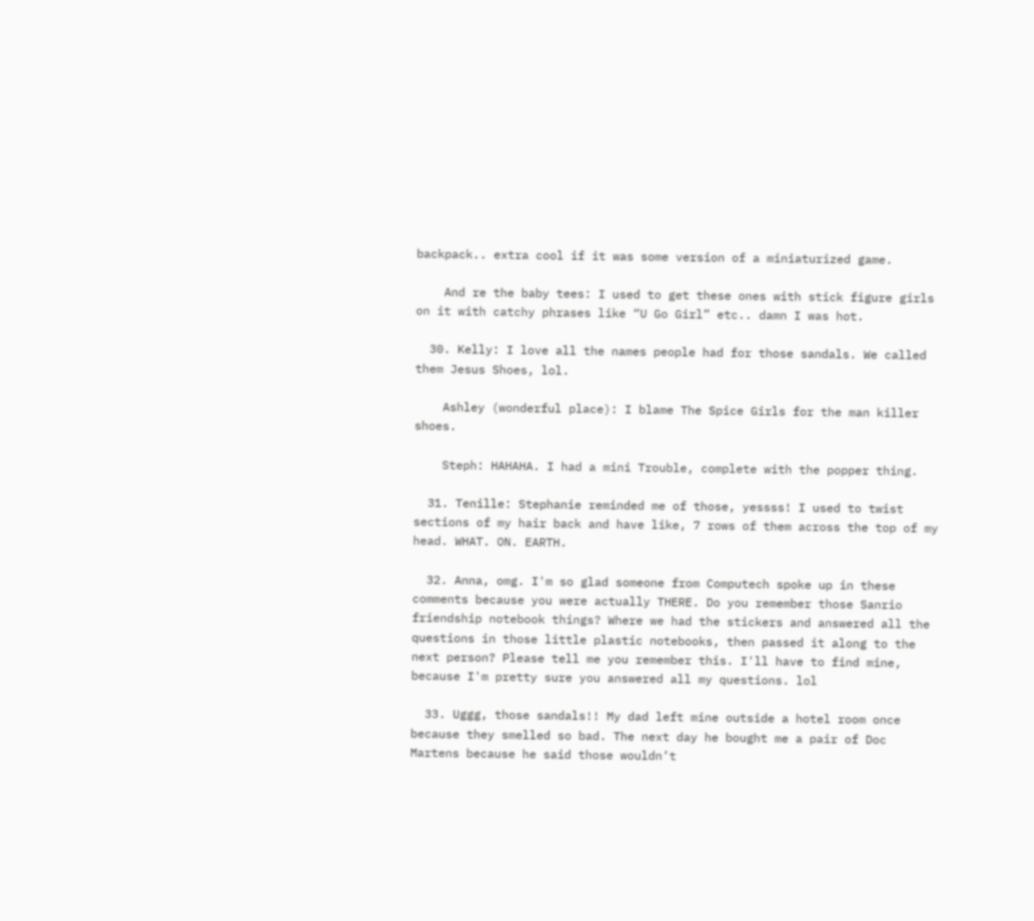backpack.. extra cool if it was some version of a miniaturized game.

    And re the baby tees: I used to get these ones with stick figure girls on it with catchy phrases like “U Go Girl” etc.. damn I was hot.

  30. Kelly: I love all the names people had for those sandals. We called them Jesus Shoes, lol.

    Ashley (wonderful place): I blame The Spice Girls for the man killer shoes.

    Steph: HAHAHA. I had a mini Trouble, complete with the popper thing.

  31. Tenille: Stephanie reminded me of those, yessss! I used to twist sections of my hair back and have like, 7 rows of them across the top of my head. WHAT. ON. EARTH.

  32. Anna, omg. I'm so glad someone from Computech spoke up in these comments because you were actually THERE. Do you remember those Sanrio friendship notebook things? Where we had the stickers and answered all the questions in those little plastic notebooks, then passed it along to the next person? Please tell me you remember this. I'll have to find mine, because I'm pretty sure you answered all my questions. lol

  33. Uggg, those sandals!! My dad left mine outside a hotel room once because they smelled so bad. The next day he bought me a pair of Doc Martens because he said those wouldn’t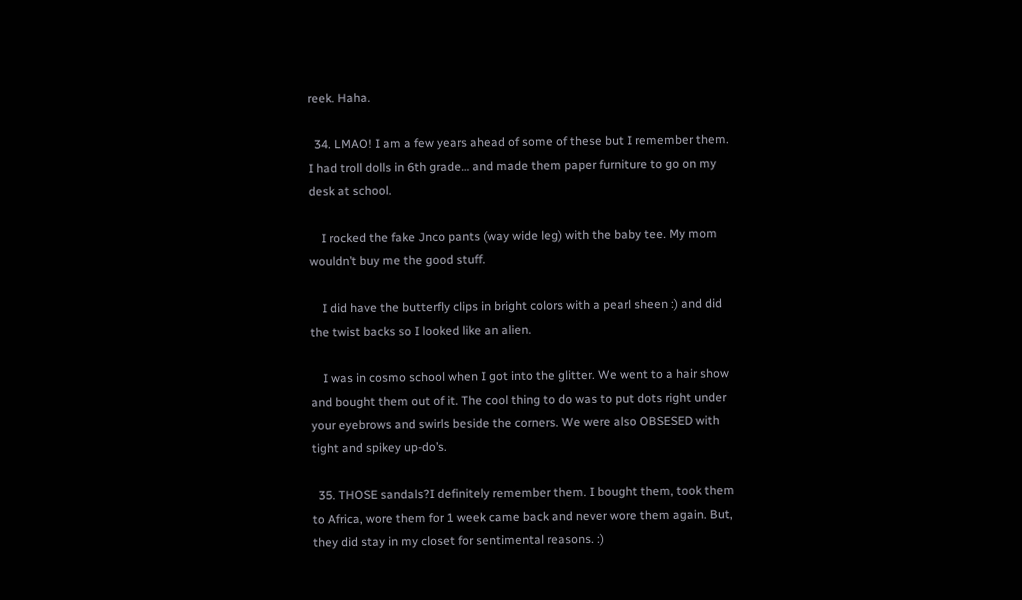reek. Haha.

  34. LMAO! I am a few years ahead of some of these but I remember them. I had troll dolls in 6th grade… and made them paper furniture to go on my desk at school.

    I rocked the fake Jnco pants (way wide leg) with the baby tee. My mom wouldn’t buy me the good stuff.

    I did have the butterfly clips in bright colors with a pearl sheen :) and did the twist backs so I looked like an alien.

    I was in cosmo school when I got into the glitter. We went to a hair show and bought them out of it. The cool thing to do was to put dots right under your eyebrows and swirls beside the corners. We were also OBSESED with tight and spikey up-do’s.

  35. THOSE sandals?I definitely remember them. I bought them, took them to Africa, wore them for 1 week came back and never wore them again. But, they did stay in my closet for sentimental reasons. :)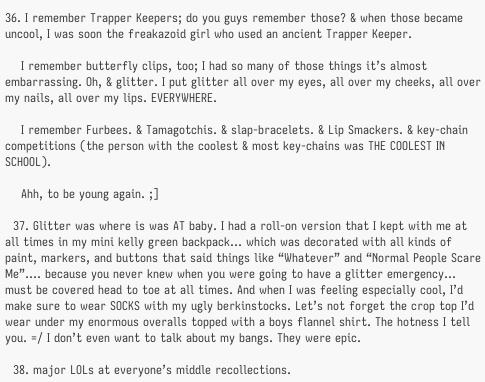36. I remember Trapper Keepers; do you guys remember those? & when those became uncool, I was soon the freakazoid girl who used an ancient Trapper Keeper.

    I remember butterfly clips, too; I had so many of those things it’s almost embarrassing. Oh, & glitter. I put glitter all over my eyes, all over my cheeks, all over my nails, all over my lips. EVERYWHERE.

    I remember Furbees. & Tamagotchis. & slap-bracelets. & Lip Smackers. & key-chain competitions (the person with the coolest & most key-chains was THE COOLEST IN SCHOOL).

    Ahh, to be young again. ;]

  37. Glitter was where is was AT baby. I had a roll-on version that I kept with me at all times in my mini kelly green backpack… which was decorated with all kinds of paint, markers, and buttons that said things like “Whatever” and “Normal People Scare Me”…. because you never knew when you were going to have a glitter emergency… must be covered head to toe at all times. And when I was feeling especially cool, I’d make sure to wear SOCKS with my ugly berkinstocks. Let’s not forget the crop top I’d wear under my enormous overalls topped with a boys flannel shirt. The hotness I tell you. =/ I don’t even want to talk about my bangs. They were epic.

  38. major LOLs at everyone’s middle recollections.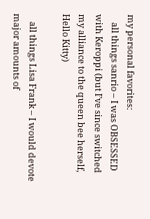my personal favorites:
    all things sanrio – I was OBSESSED with Keroppi (but I’ve since switched my alliance to the queen bee herself, Hello Kitty)

    all things Lisa Frank – I would devote major amounts of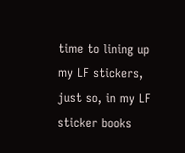time to lining up my LF stickers, just so, in my LF sticker books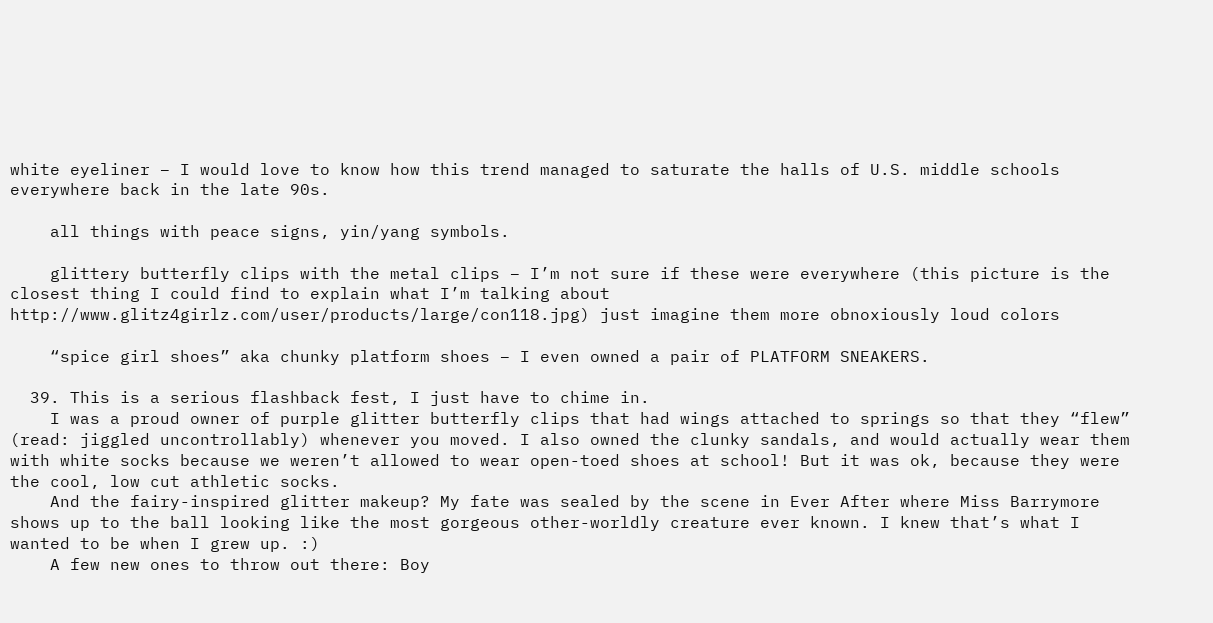white eyeliner – I would love to know how this trend managed to saturate the halls of U.S. middle schools everywhere back in the late 90s.

    all things with peace signs, yin/yang symbols.

    glittery butterfly clips with the metal clips – I’m not sure if these were everywhere (this picture is the closest thing I could find to explain what I’m talking about http://www.glitz4girlz.com/user/products/large/con118.jpg) just imagine them more obnoxiously loud colors

    “spice girl shoes” aka chunky platform shoes – I even owned a pair of PLATFORM SNEAKERS.

  39. This is a serious flashback fest, I just have to chime in.
    I was a proud owner of purple glitter butterfly clips that had wings attached to springs so that they “flew” (read: jiggled uncontrollably) whenever you moved. I also owned the clunky sandals, and would actually wear them with white socks because we weren’t allowed to wear open-toed shoes at school! But it was ok, because they were the cool, low cut athletic socks.
    And the fairy-inspired glitter makeup? My fate was sealed by the scene in Ever After where Miss Barrymore shows up to the ball looking like the most gorgeous other-worldly creature ever known. I knew that’s what I wanted to be when I grew up. :)
    A few new ones to throw out there: Boy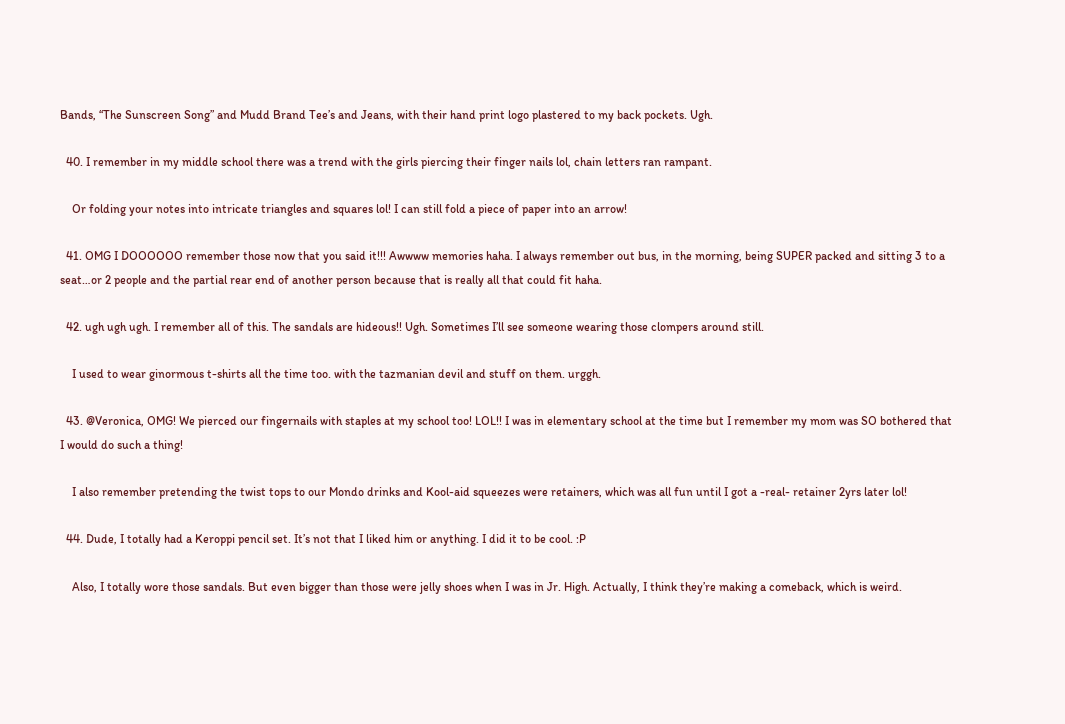Bands, “The Sunscreen Song” and Mudd Brand Tee’s and Jeans, with their hand print logo plastered to my back pockets. Ugh.

  40. I remember in my middle school there was a trend with the girls piercing their finger nails lol, chain letters ran rampant.

    Or folding your notes into intricate triangles and squares lol! I can still fold a piece of paper into an arrow!

  41. OMG I DOOOOOO remember those now that you said it!!! Awwww memories haha. I always remember out bus, in the morning, being SUPER packed and sitting 3 to a seat…or 2 people and the partial rear end of another person because that is really all that could fit haha.

  42. ugh ugh ugh. I remember all of this. The sandals are hideous!! Ugh. Sometimes I’ll see someone wearing those clompers around still.

    I used to wear ginormous t-shirts all the time too. with the tazmanian devil and stuff on them. urggh.

  43. @Veronica, OMG! We pierced our fingernails with staples at my school too! LOL!! I was in elementary school at the time but I remember my mom was SO bothered that I would do such a thing!

    I also remember pretending the twist tops to our Mondo drinks and Kool-aid squeezes were retainers, which was all fun until I got a -real- retainer 2yrs later lol!

  44. Dude, I totally had a Keroppi pencil set. It’s not that I liked him or anything. I did it to be cool. :P

    Also, I totally wore those sandals. But even bigger than those were jelly shoes when I was in Jr. High. Actually, I think they’re making a comeback, which is weird.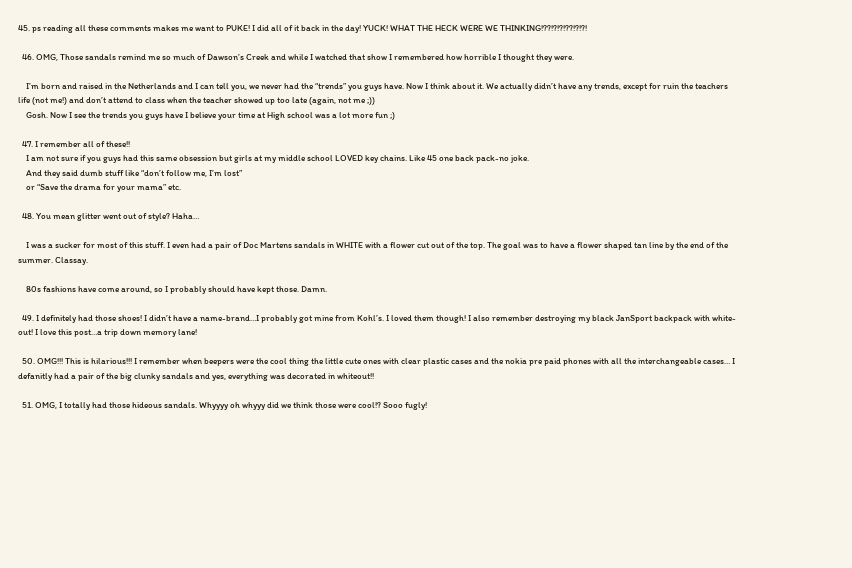45. ps reading all these comments makes me want to PUKE! I did all of it back in the day! YUCK! WHAT THE HECK WERE WE THINKING!??!?!?!??!?!?!

  46. OMG, Those sandals remind me so much of Dawson’s Creek and while I watched that show I remembered how horrible I thought they were.

    I’m born and raised in the Netherlands and I can tell you, we never had the “trends” you guys have. Now I think about it. We actually didn’t have any trends, except for ruin the teachers life (not me!) and don’t attend to class when the teacher showed up too late (again, not me ;))
    Gosh. Now I see the trends you guys have I believe your time at High school was a lot more fun ;)

  47. I remember all of these!!
    I am not sure if you guys had this same obsession but girls at my middle school LOVED key chains. Like 45 one back pack-no joke.
    And they said dumb stuff like “don’t follow me, I’m lost”
    or “Save the drama for your mama” etc.

  48. You mean glitter went out of style? Haha…

    I was a sucker for most of this stuff. I even had a pair of Doc Martens sandals in WHITE with a flower cut out of the top. The goal was to have a flower shaped tan line by the end of the summer. Classay.

    80s fashions have come around, so I probably should have kept those. Damn.

  49. I definitely had those shoes! I didn’t have a name-brand…I probably got mine from Kohl’s. I loved them though! I also remember destroying my black JanSport backpack with white-out! I love this post…a trip down memory lane!

  50. OMG!!! This is hilarious!!! I remember when beepers were the cool thing the little cute ones with clear plastic cases and the nokia pre paid phones with all the interchangeable cases… I defanitly had a pair of the big clunky sandals and yes, everything was decorated in whiteout!!

  51. OMG, I totally had those hideous sandals. Whyyyy oh whyyy did we think those were cool!? Sooo fugly!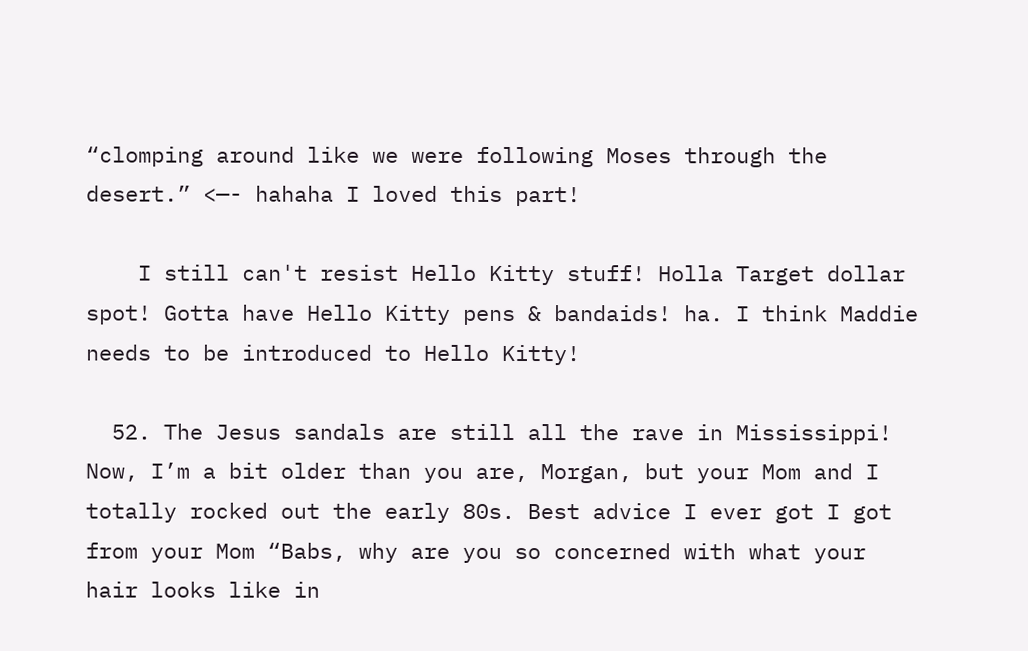“clomping around like we were following Moses through the desert.” <—- hahaha I loved this part!

    I still can't resist Hello Kitty stuff! Holla Target dollar spot! Gotta have Hello Kitty pens & bandaids! ha. I think Maddie needs to be introduced to Hello Kitty!

  52. The Jesus sandals are still all the rave in Mississippi! Now, I’m a bit older than you are, Morgan, but your Mom and I totally rocked out the early 80s. Best advice I ever got I got from your Mom “Babs, why are you so concerned with what your hair looks like in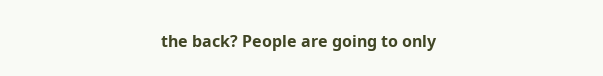the back? People are going to only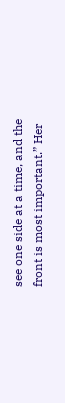see one side at a time, and the front is most important.” Her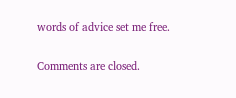words of advice set me free.

Comments are closed.